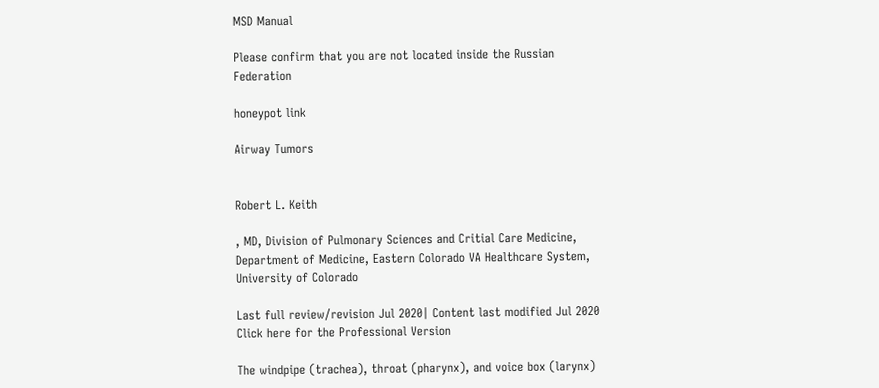MSD Manual

Please confirm that you are not located inside the Russian Federation

honeypot link

Airway Tumors


Robert L. Keith

, MD, Division of Pulmonary Sciences and Critial Care Medicine, Department of Medicine, Eastern Colorado VA Healthcare System, University of Colorado

Last full review/revision Jul 2020| Content last modified Jul 2020
Click here for the Professional Version

The windpipe (trachea), throat (pharynx), and voice box (larynx)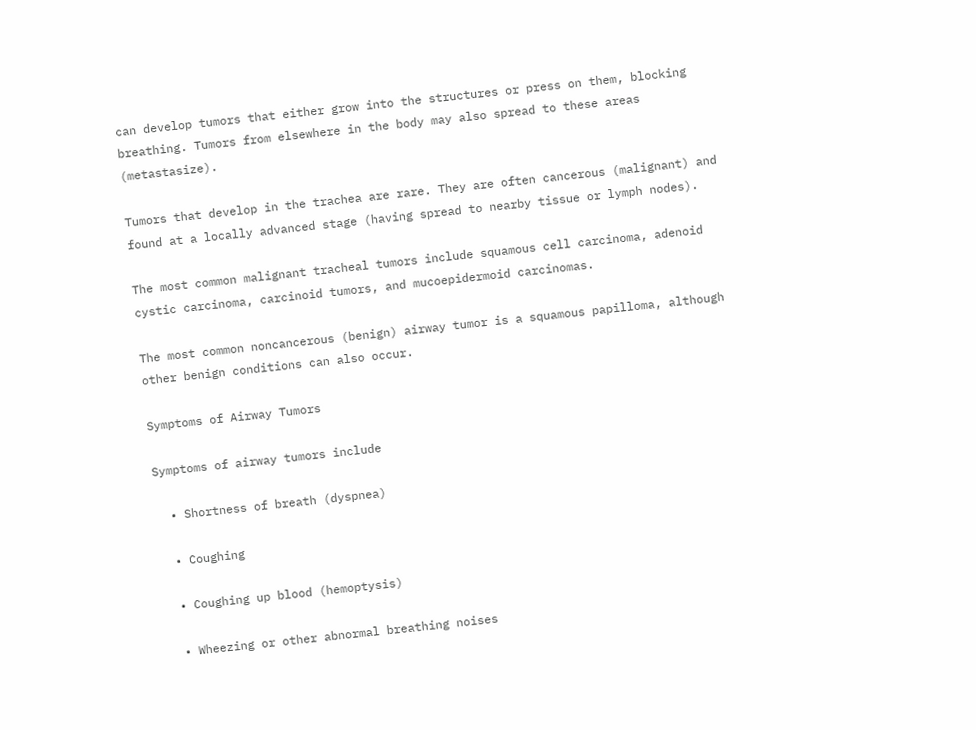can develop tumors that either grow into the structures or press on them, blocking breathing. Tumors from elsewhere in the body may also spread to these areas (metastasize).

Tumors that develop in the trachea are rare. They are often cancerous (malignant) and found at a locally advanced stage (having spread to nearby tissue or lymph nodes).

The most common malignant tracheal tumors include squamous cell carcinoma, adenoid cystic carcinoma, carcinoid tumors, and mucoepidermoid carcinomas.

The most common noncancerous (benign) airway tumor is a squamous papilloma, although other benign conditions can also occur.

Symptoms of Airway Tumors

Symptoms of airway tumors include

  • Shortness of breath (dyspnea)

  • Coughing

  • Coughing up blood (hemoptysis)

  • Wheezing or other abnormal breathing noises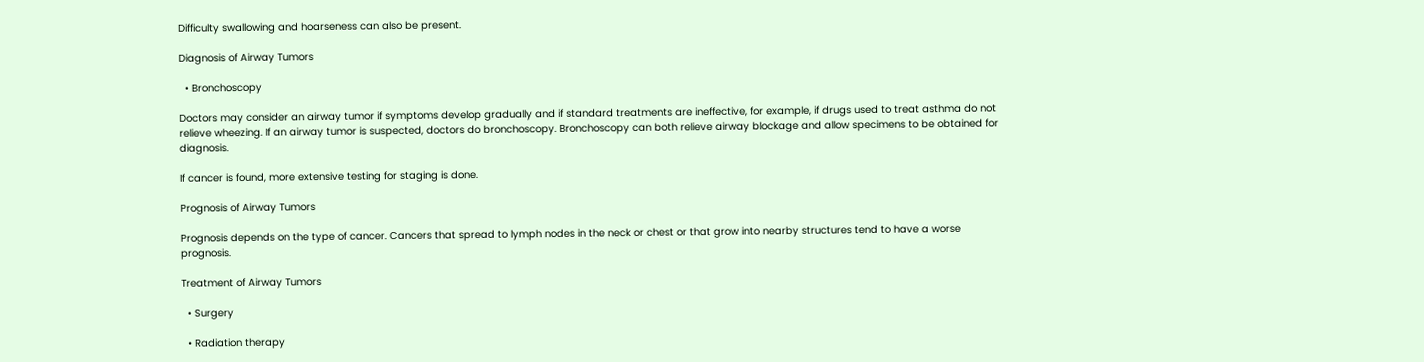Difficulty swallowing and hoarseness can also be present.

Diagnosis of Airway Tumors

  • Bronchoscopy

Doctors may consider an airway tumor if symptoms develop gradually and if standard treatments are ineffective, for example, if drugs used to treat asthma do not relieve wheezing. If an airway tumor is suspected, doctors do bronchoscopy. Bronchoscopy can both relieve airway blockage and allow specimens to be obtained for diagnosis.

If cancer is found, more extensive testing for staging is done.

Prognosis of Airway Tumors

Prognosis depends on the type of cancer. Cancers that spread to lymph nodes in the neck or chest or that grow into nearby structures tend to have a worse prognosis.

Treatment of Airway Tumors

  • Surgery

  • Radiation therapy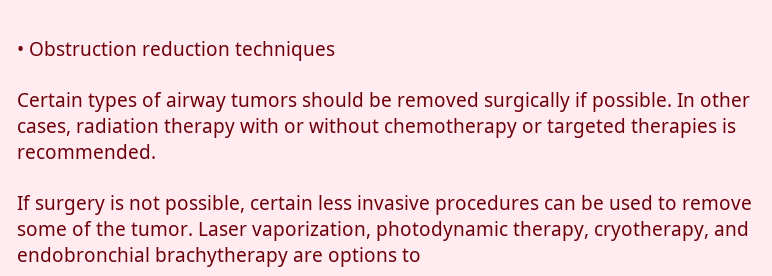• Obstruction reduction techniques

Certain types of airway tumors should be removed surgically if possible. In other cases, radiation therapy with or without chemotherapy or targeted therapies is recommended.

If surgery is not possible, certain less invasive procedures can be used to remove some of the tumor. Laser vaporization, photodynamic therapy, cryotherapy, and endobronchial brachytherapy are options to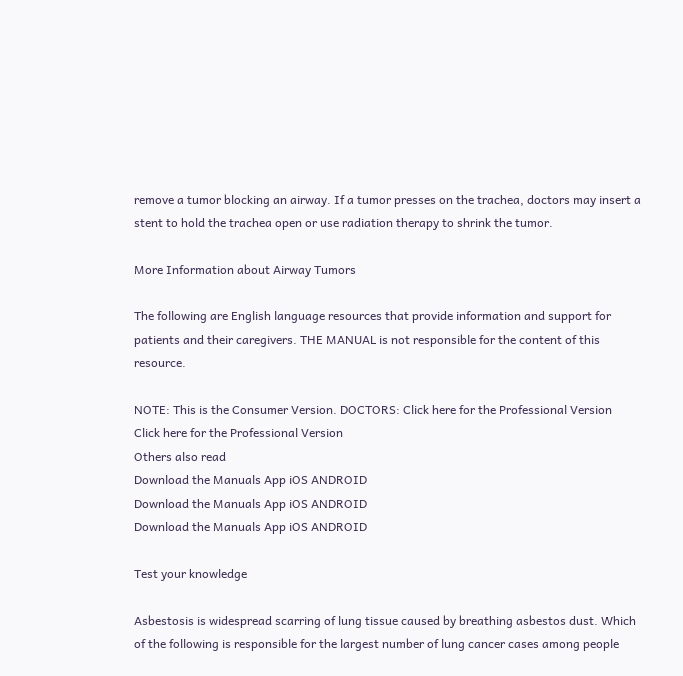remove a tumor blocking an airway. If a tumor presses on the trachea, doctors may insert a stent to hold the trachea open or use radiation therapy to shrink the tumor.

More Information about Airway Tumors

The following are English language resources that provide information and support for patients and their caregivers. THE MANUAL is not responsible for the content of this resource.

NOTE: This is the Consumer Version. DOCTORS: Click here for the Professional Version
Click here for the Professional Version
Others also read
Download the Manuals App iOS ANDROID
Download the Manuals App iOS ANDROID
Download the Manuals App iOS ANDROID

Test your knowledge

Asbestosis is widespread scarring of lung tissue caused by breathing asbestos dust. Which of the following is responsible for the largest number of lung cancer cases among people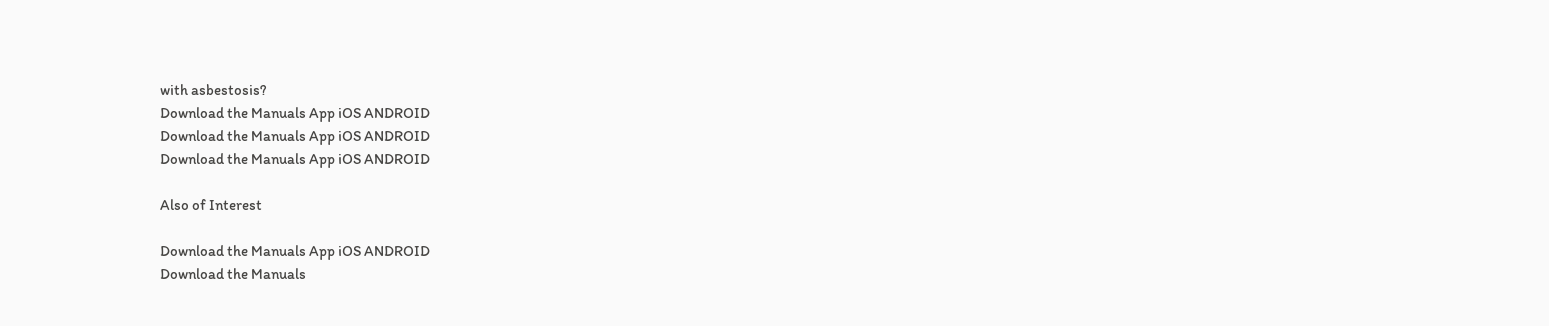with asbestosis?
Download the Manuals App iOS ANDROID
Download the Manuals App iOS ANDROID
Download the Manuals App iOS ANDROID

Also of Interest

Download the Manuals App iOS ANDROID
Download the Manuals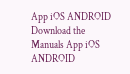App iOS ANDROID
Download the Manuals App iOS ANDROID